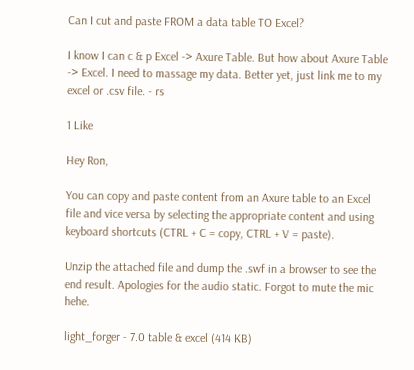Can I cut and paste FROM a data table TO Excel?

I know I can c & p Excel -> Axure Table. But how about Axure Table -> Excel. I need to massage my data. Better yet, just link me to my excel or .csv file. - rs

1 Like

Hey Ron,

You can copy and paste content from an Axure table to an Excel file and vice versa by selecting the appropriate content and using keyboard shortcuts (CTRL + C = copy, CTRL + V = paste).

Unzip the attached file and dump the .swf in a browser to see the end result. Apologies for the audio static. Forgot to mute the mic hehe.

light_forger - 7.0 table & excel (414 KB)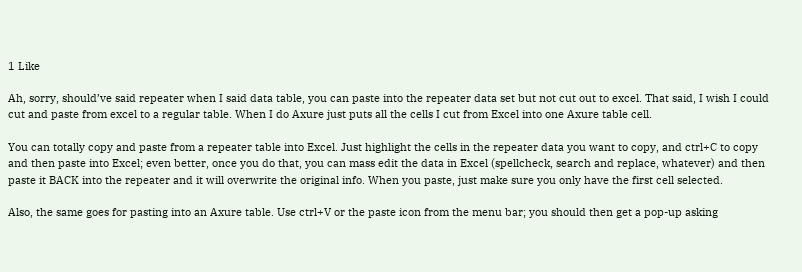1 Like

Ah, sorry, should’ve said repeater when I said data table, you can paste into the repeater data set but not cut out to excel. That said, I wish I could cut and paste from excel to a regular table. When I do Axure just puts all the cells I cut from Excel into one Axure table cell.

You can totally copy and paste from a repeater table into Excel. Just highlight the cells in the repeater data you want to copy, and ctrl+C to copy and then paste into Excel; even better, once you do that, you can mass edit the data in Excel (spellcheck, search and replace, whatever) and then paste it BACK into the repeater and it will overwrite the original info. When you paste, just make sure you only have the first cell selected.

Also, the same goes for pasting into an Axure table. Use ctrl+V or the paste icon from the menu bar; you should then get a pop-up asking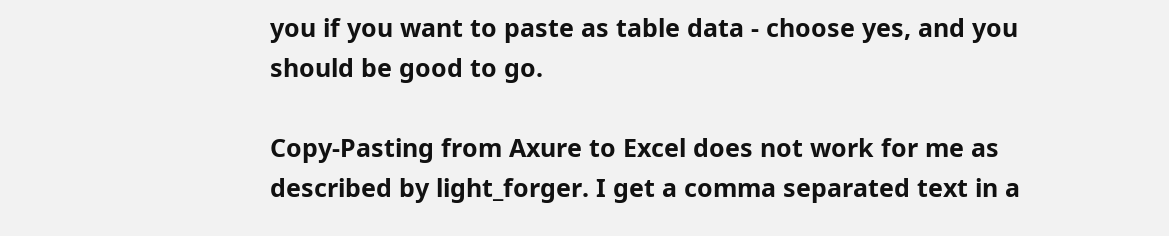you if you want to paste as table data - choose yes, and you should be good to go.

Copy-Pasting from Axure to Excel does not work for me as described by light_forger. I get a comma separated text in a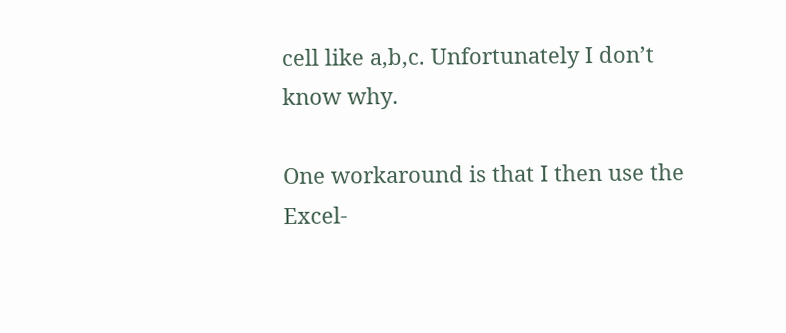cell like a,b,c. Unfortunately I don’t know why.

One workaround is that I then use the Excel-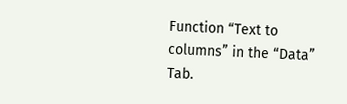Function “Text to columns” in the “Data” Tab.